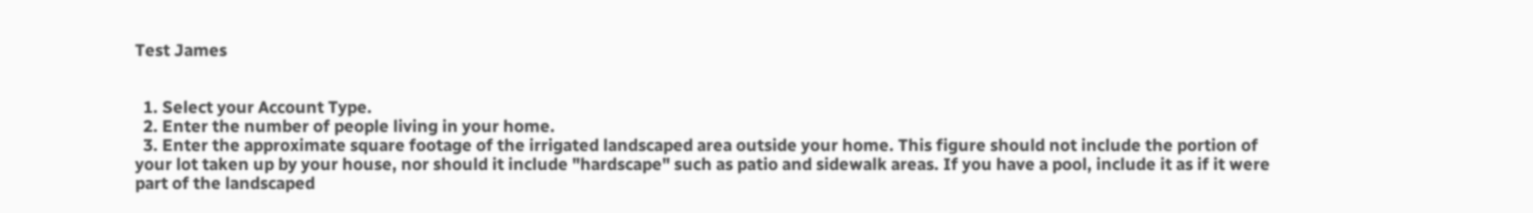Test James


  1. Select your Account Type.
  2. Enter the number of people living in your home.
  3. Enter the approximate square footage of the irrigated landscaped area outside your home. This figure should not include the portion of your lot taken up by your house, nor should it include "hardscape" such as patio and sidewalk areas. If you have a pool, include it as if it were part of the landscaped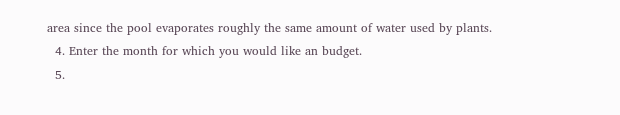area since the pool evaporates roughly the same amount of water used by plants.
  4. Enter the month for which you would like an budget.
  5.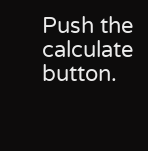Push the calculate button.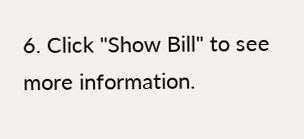6. Click "Show Bill" to see more information.